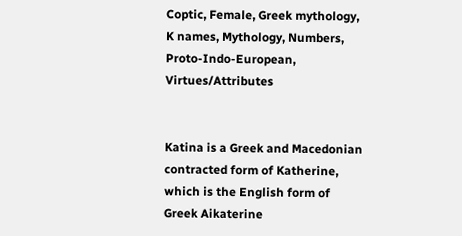Coptic, Female, Greek mythology, K names, Mythology, Numbers, Proto-Indo-European, Virtues/Attributes


Katina is a Greek and Macedonian contracted form of Katherine, which is the English form of Greek Aikaterine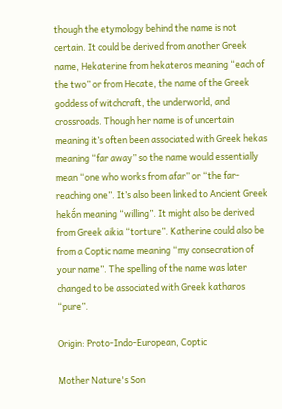though the etymology behind the name is not certain. It could be derived from another Greek name, Hekaterine from hekateros meaning “each of the two” or from Hecate, the name of the Greek goddess of witchcraft, the underworld, and crossroads. Though her name is of uncertain meaning it’s often been associated with Greek hekas meaning “far away” so the name would essentially mean “one who works from afar” or “the far-reaching one”. It’s also been linked to Ancient Greek hekṓn meaning “willing”. It might also be derived from Greek aikia “torture”. Katherine could also be from a Coptic name meaning “my consecration of your name”. The spelling of the name was later changed to be associated with Greek katharos “pure”.

Origin: Proto-Indo-European, Coptic

Mother Nature's Son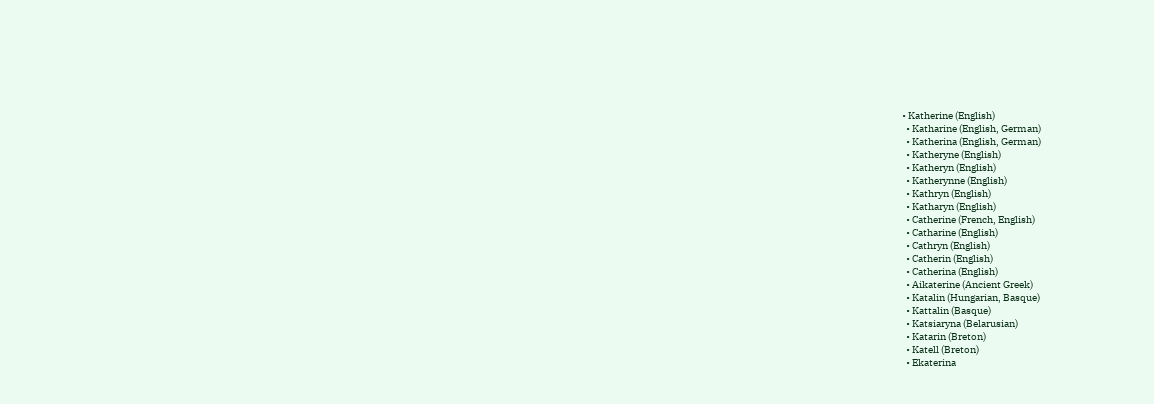• Katherine (English)
  • Katharine (English, German)
  • Katherina (English, German)
  • Katheryne (English)
  • Katheryn (English)
  • Katherynne (English)
  • Kathryn (English)
  • Katharyn (English)
  • Catherine (French, English)
  • Catharine (English)
  • Cathryn (English)
  • Catherin (English)
  • Catherina (English)
  • Aikaterine (Ancient Greek)
  • Katalin (Hungarian, Basque)
  • Kattalin (Basque)
  • Katsiaryna (Belarusian)
  • Katarin (Breton)
  • Katell (Breton)
  • Ekaterina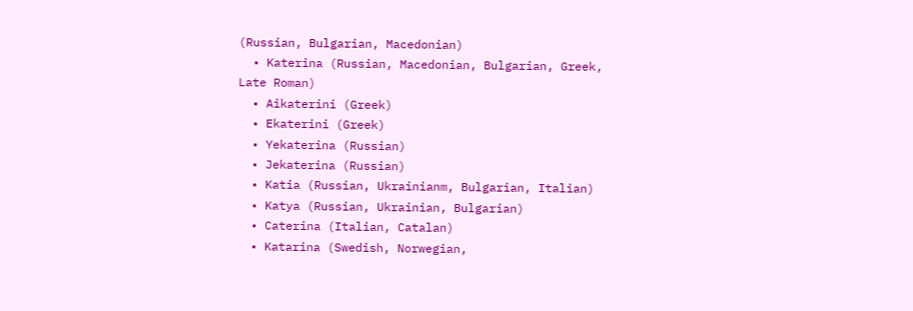(Russian, Bulgarian, Macedonian)
  • Katerina (Russian, Macedonian, Bulgarian, Greek, Late Roman)
  • Aikaterini (Greek)
  • Ekaterini (Greek)
  • Yekaterina (Russian)
  • Jekaterina (Russian)
  • Katia (Russian, Ukrainianm, Bulgarian, Italian)
  • Katya (Russian, Ukrainian, Bulgarian)
  • Caterina (Italian, Catalan)
  • Katarina (Swedish, Norwegian,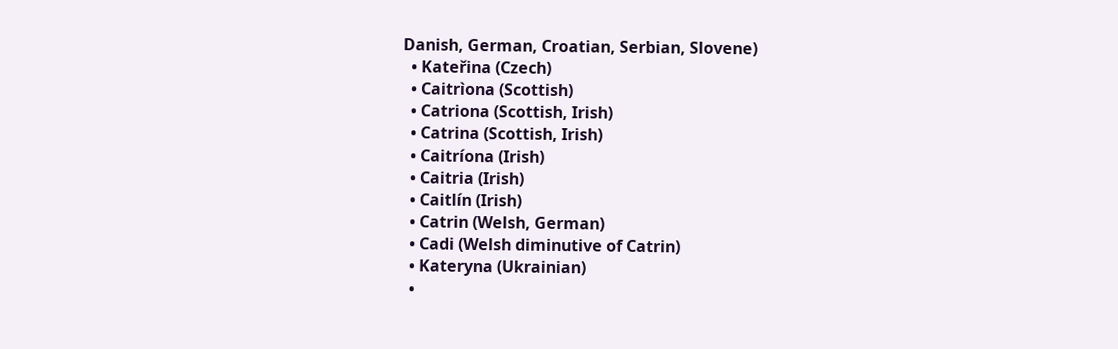Danish, German, Croatian, Serbian, Slovene)
  • Kateřina (Czech)
  • Caitrìona (Scottish)
  • Catriona (Scottish, Irish)
  • Catrina (Scottish, Irish)
  • Caitríona (Irish)
  • Caitria (Irish)
  • Caitlín (Irish)
  • Catrin (Welsh, German)
  • Cadi (Welsh diminutive of Catrin)
  • Kateryna (Ukrainian)
  •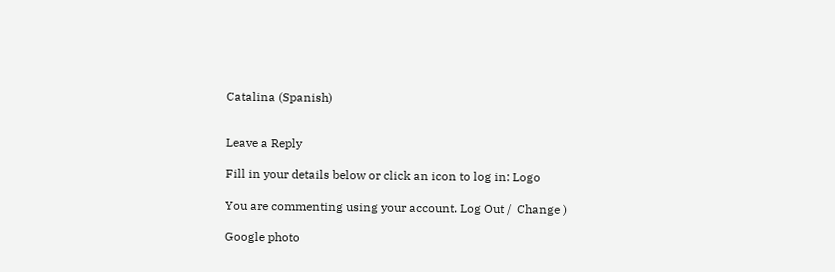Catalina (Spanish)


Leave a Reply

Fill in your details below or click an icon to log in: Logo

You are commenting using your account. Log Out /  Change )

Google photo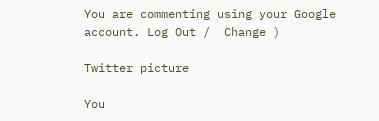You are commenting using your Google account. Log Out /  Change )

Twitter picture

You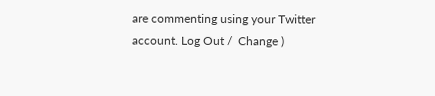are commenting using your Twitter account. Log Out /  Change )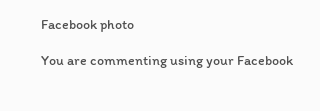Facebook photo

You are commenting using your Facebook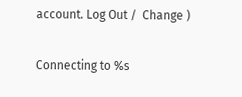account. Log Out /  Change )

Connecting to %s